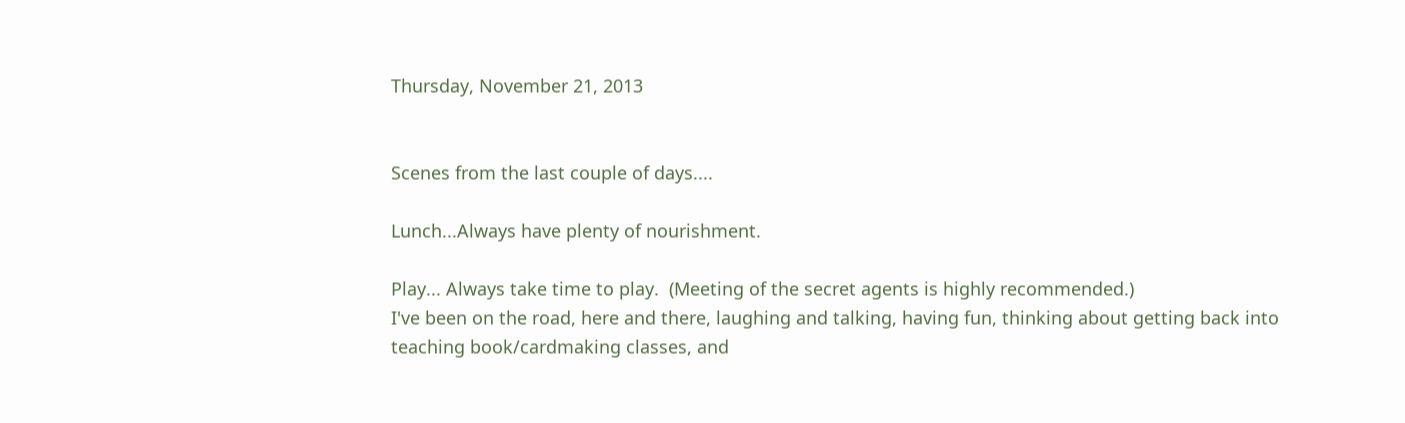Thursday, November 21, 2013


Scenes from the last couple of days....

Lunch...Always have plenty of nourishment.

Play... Always take time to play.  (Meeting of the secret agents is highly recommended.)
I've been on the road, here and there, laughing and talking, having fun, thinking about getting back into teaching book/cardmaking classes, and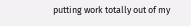putting work totally out of my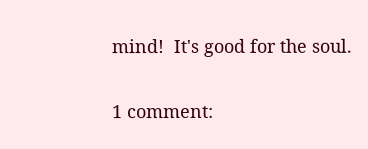mind!  It's good for the soul.

1 comment: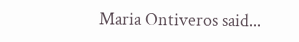Maria Ontiveros said...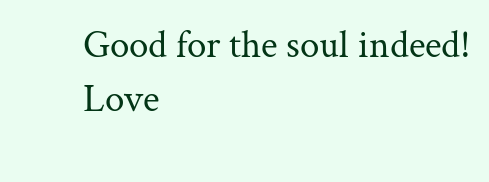Good for the soul indeed! Love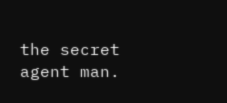the secret agent man.